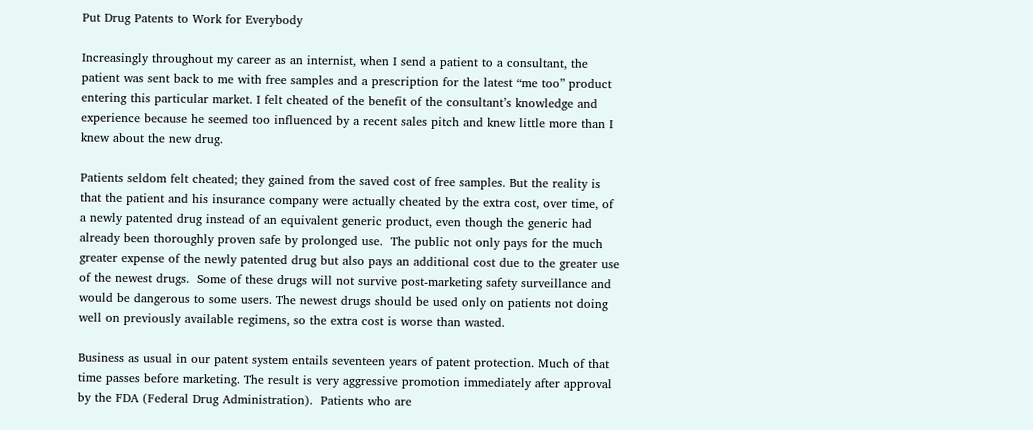Put Drug Patents to Work for Everybody

Increasingly throughout my career as an internist, when I send a patient to a consultant, the patient was sent back to me with free samples and a prescription for the latest “me too” product entering this particular market. I felt cheated of the benefit of the consultant’s knowledge and experience because he seemed too influenced by a recent sales pitch and knew little more than I knew about the new drug.

Patients seldom felt cheated; they gained from the saved cost of free samples. But the reality is that the patient and his insurance company were actually cheated by the extra cost, over time, of a newly patented drug instead of an equivalent generic product, even though the generic had already been thoroughly proven safe by prolonged use.  The public not only pays for the much greater expense of the newly patented drug but also pays an additional cost due to the greater use of the newest drugs.  Some of these drugs will not survive post-marketing safety surveillance and would be dangerous to some users. The newest drugs should be used only on patients not doing well on previously available regimens, so the extra cost is worse than wasted.

Business as usual in our patent system entails seventeen years of patent protection. Much of that time passes before marketing. The result is very aggressive promotion immediately after approval by the FDA (Federal Drug Administration).  Patients who are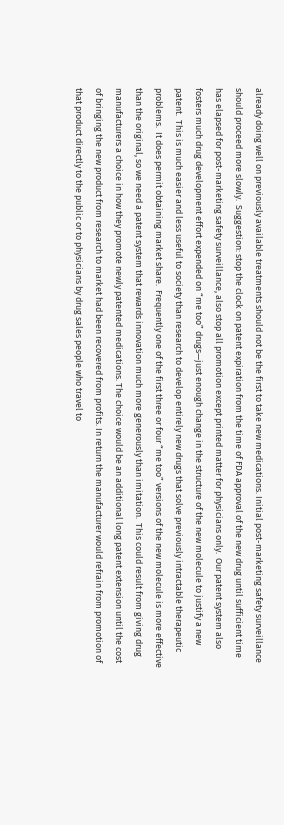already doing well on previously available treatments should not be the first to take new medications. Initial post-marketing safety surveillance should proceed more slowly.  Suggestion: stop the clock on patent expiration from the time of FDA approval of the new drug until sufficient time has elapsed for post-marketing safety surveillance, also stop all promotion except printed matter for physicians only.  Our patent system also fosters much drug development effort expended on “me too” drugs—just enough change in the structure of the new molecule to justify a new patent.  This is much easier and less useful to society than research to develop entirely new drugs that solve previously intractable therapeutic problems.  It does permit obtaining market share.  Frequently one of the first three or four “me too” versions of the new molecule is more effective than the original, so we need a patent system that rewards innovation much more generously than imitation.  This could result from giving drug manufacturers a choice in how they promote newly patented medications. The choice would be an additional long patent extension until the cost of bringing the new product from research to market had been recovered from profits. In return the manufacturer would refrain from promotion of that product directly to the public or to physicians by drug sales people who travel to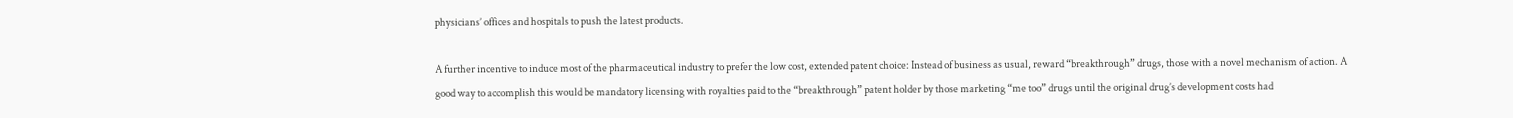physicians’ offices and hospitals to push the latest products.

A further incentive to induce most of the pharmaceutical industry to prefer the low cost, extended patent choice: Instead of business as usual, reward “breakthrough” drugs, those with a novel mechanism of action. A good way to accomplish this would be mandatory licensing with royalties paid to the “breakthrough” patent holder by those marketing “me too” drugs until the original drug’s development costs had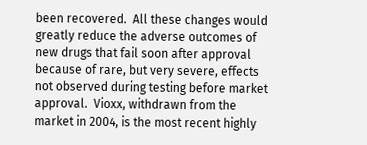been recovered.  All these changes would greatly reduce the adverse outcomes of new drugs that fail soon after approval because of rare, but very severe, effects not observed during testing before market approval.  Vioxx, withdrawn from the market in 2004, is the most recent highly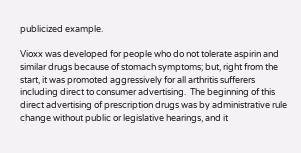publicized example.

Vioxx was developed for people who do not tolerate aspirin and similar drugs because of stomach symptoms; but, right from the start, it was promoted aggressively for all arthritis sufferers including direct to consumer advertising.  The beginning of this direct advertising of prescription drugs was by administrative rule change without public or legislative hearings, and it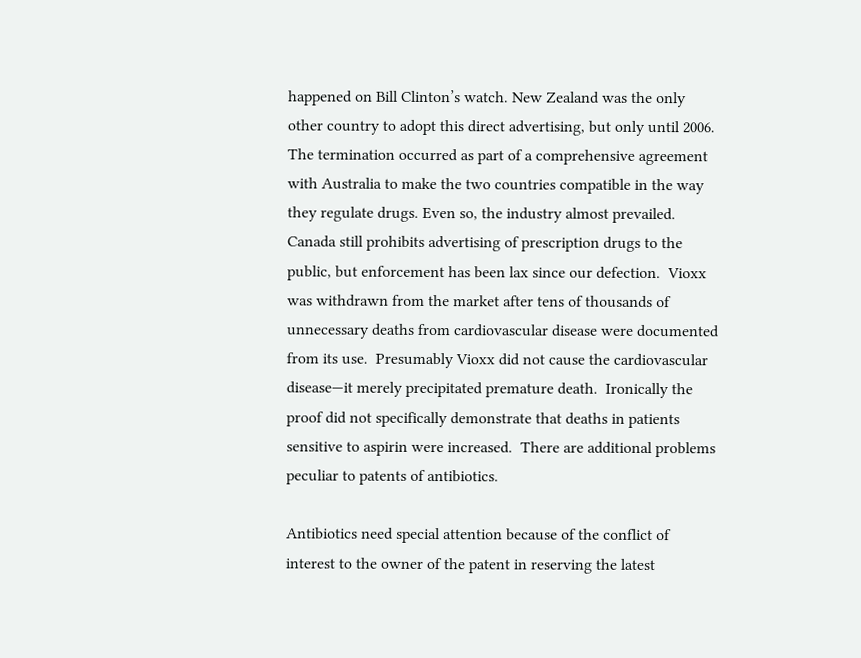happened on Bill Clinton’s watch. New Zealand was the only other country to adopt this direct advertising, but only until 2006. The termination occurred as part of a comprehensive agreement with Australia to make the two countries compatible in the way they regulate drugs. Even so, the industry almost prevailed. Canada still prohibits advertising of prescription drugs to the public, but enforcement has been lax since our defection.  Vioxx was withdrawn from the market after tens of thousands of unnecessary deaths from cardiovascular disease were documented from its use.  Presumably Vioxx did not cause the cardiovascular disease—it merely precipitated premature death.  Ironically the proof did not specifically demonstrate that deaths in patients sensitive to aspirin were increased.  There are additional problems peculiar to patents of antibiotics.

Antibiotics need special attention because of the conflict of interest to the owner of the patent in reserving the latest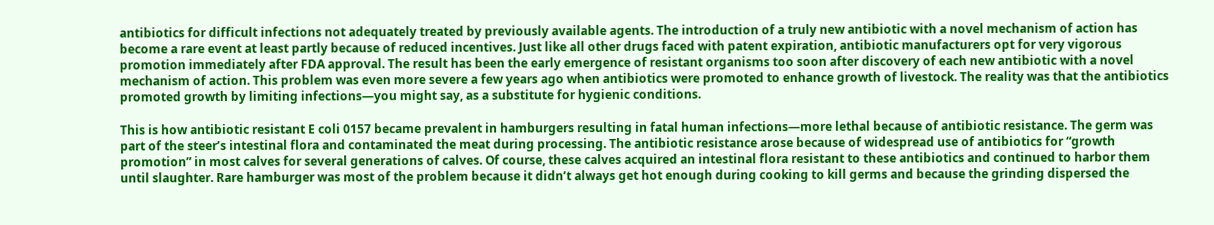antibiotics for difficult infections not adequately treated by previously available agents. The introduction of a truly new antibiotic with a novel mechanism of action has become a rare event at least partly because of reduced incentives. Just like all other drugs faced with patent expiration, antibiotic manufacturers opt for very vigorous promotion immediately after FDA approval. The result has been the early emergence of resistant organisms too soon after discovery of each new antibiotic with a novel mechanism of action. This problem was even more severe a few years ago when antibiotics were promoted to enhance growth of livestock. The reality was that the antibiotics promoted growth by limiting infections—you might say, as a substitute for hygienic conditions.

This is how antibiotic resistant E coli 0157 became prevalent in hamburgers resulting in fatal human infections—more lethal because of antibiotic resistance. The germ was part of the steer’s intestinal flora and contaminated the meat during processing. The antibiotic resistance arose because of widespread use of antibiotics for “growth promotion” in most calves for several generations of calves. Of course, these calves acquired an intestinal flora resistant to these antibiotics and continued to harbor them until slaughter. Rare hamburger was most of the problem because it didn’t always get hot enough during cooking to kill germs and because the grinding dispersed the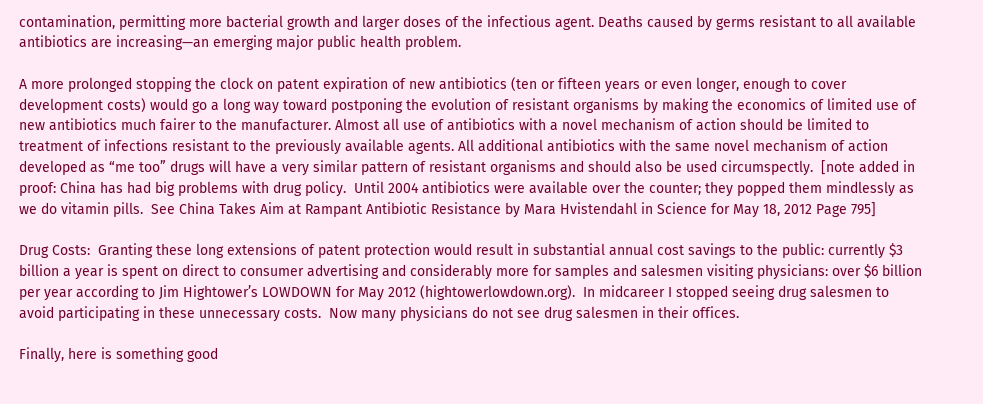contamination, permitting more bacterial growth and larger doses of the infectious agent. Deaths caused by germs resistant to all available antibiotics are increasing—an emerging major public health problem.

A more prolonged stopping the clock on patent expiration of new antibiotics (ten or fifteen years or even longer, enough to cover development costs) would go a long way toward postponing the evolution of resistant organisms by making the economics of limited use of new antibiotics much fairer to the manufacturer. Almost all use of antibiotics with a novel mechanism of action should be limited to treatment of infections resistant to the previously available agents. All additional antibiotics with the same novel mechanism of action developed as “me too” drugs will have a very similar pattern of resistant organisms and should also be used circumspectly.  [note added in proof: China has had big problems with drug policy.  Until 2004 antibiotics were available over the counter; they popped them mindlessly as we do vitamin pills.  See China Takes Aim at Rampant Antibiotic Resistance by Mara Hvistendahl in Science for May 18, 2012 Page 795]

Drug Costs:  Granting these long extensions of patent protection would result in substantial annual cost savings to the public: currently $3 billion a year is spent on direct to consumer advertising and considerably more for samples and salesmen visiting physicians: over $6 billion per year according to Jim Hightower’s LOWDOWN for May 2012 (hightowerlowdown.org).  In midcareer I stopped seeing drug salesmen to avoid participating in these unnecessary costs.  Now many physicians do not see drug salesmen in their offices.

Finally, here is something good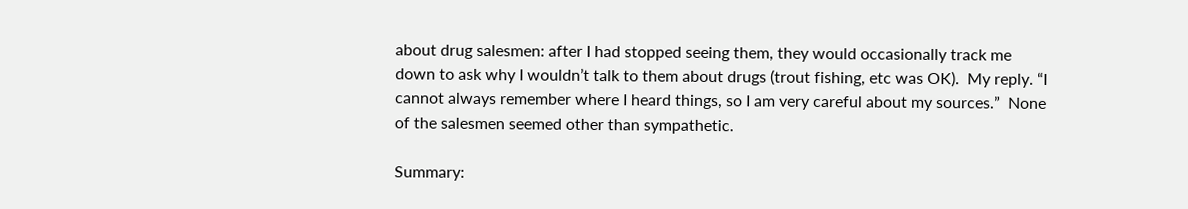about drug salesmen: after I had stopped seeing them, they would occasionally track me down to ask why I wouldn’t talk to them about drugs (trout fishing, etc was OK).  My reply. “I cannot always remember where I heard things, so I am very careful about my sources.”  None of the salesmen seemed other than sympathetic.

Summary: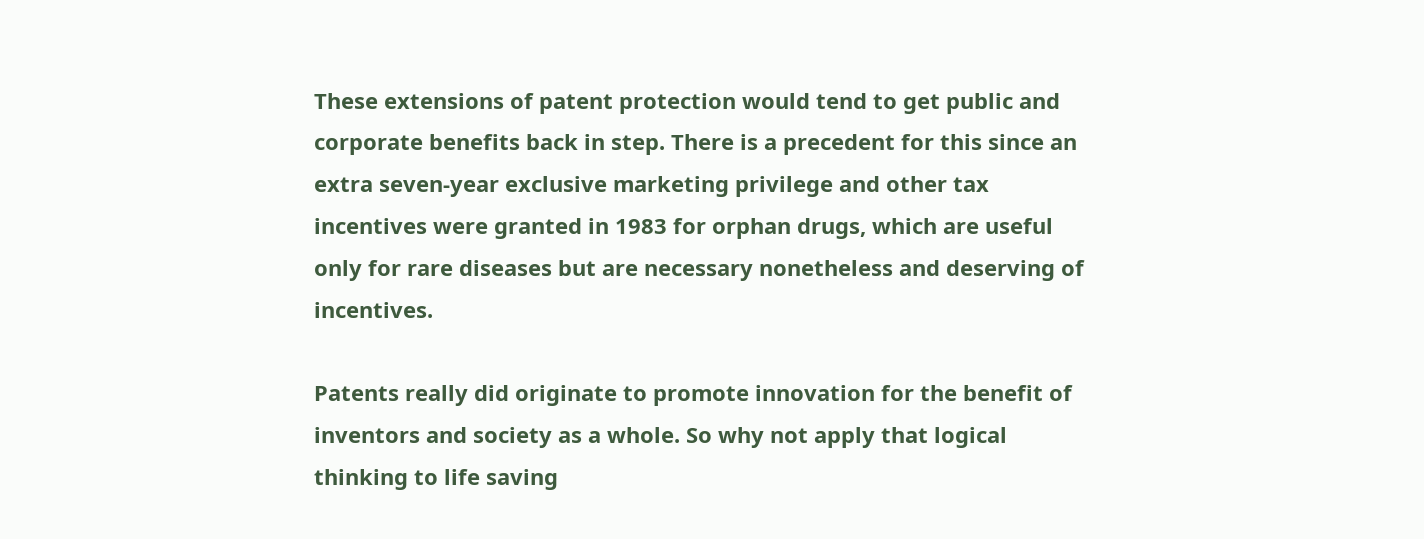These extensions of patent protection would tend to get public and corporate benefits back in step. There is a precedent for this since an extra seven-year exclusive marketing privilege and other tax incentives were granted in 1983 for orphan drugs, which are useful only for rare diseases but are necessary nonetheless and deserving of incentives.

Patents really did originate to promote innovation for the benefit of inventors and society as a whole. So why not apply that logical thinking to life saving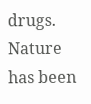drugs.  Nature has been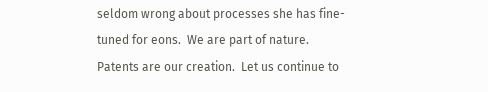seldom wrong about processes she has fine-tuned for eons.  We are part of nature.  Patents are our creation.  Let us continue to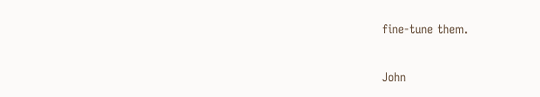fine-tune them.

John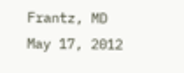Frantz, MD
May 17, 2012